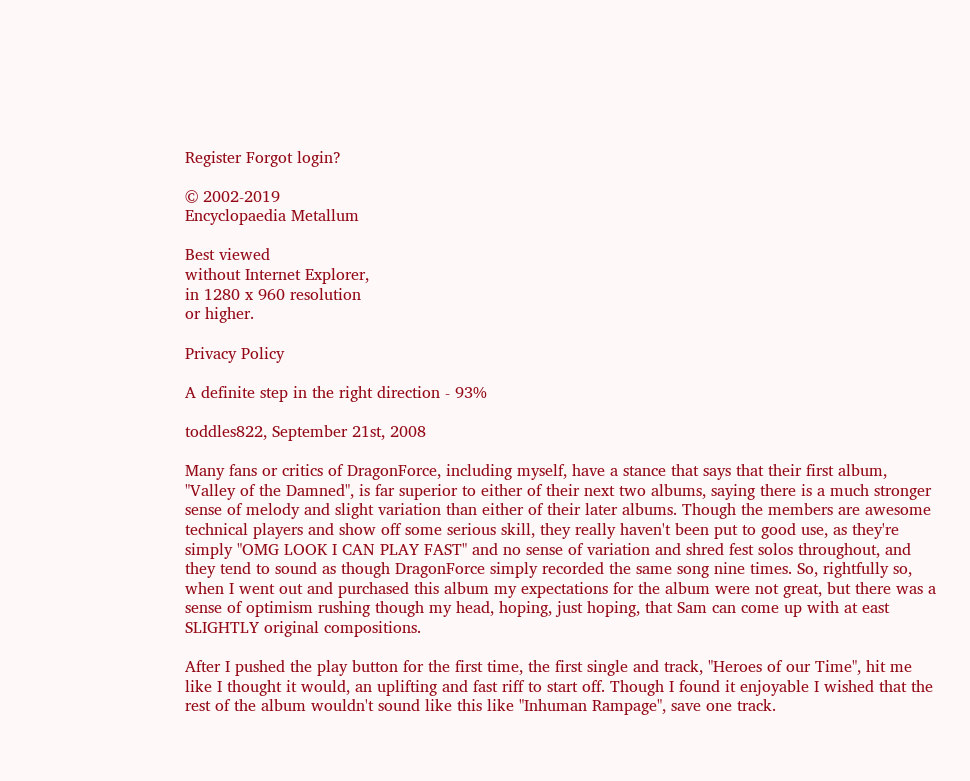Register Forgot login?

© 2002-2019
Encyclopaedia Metallum

Best viewed
without Internet Explorer,
in 1280 x 960 resolution
or higher.

Privacy Policy

A definite step in the right direction - 93%

toddles822, September 21st, 2008

Many fans or critics of DragonForce, including myself, have a stance that says that their first album, "Valley of the Damned", is far superior to either of their next two albums, saying there is a much stronger sense of melody and slight variation than either of their later albums. Though the members are awesome technical players and show off some serious skill, they really haven't been put to good use, as they're simply "OMG LOOK I CAN PLAY FAST" and no sense of variation and shred fest solos throughout, and they tend to sound as though DragonForce simply recorded the same song nine times. So, rightfully so, when I went out and purchased this album my expectations for the album were not great, but there was a sense of optimism rushing though my head, hoping, just hoping, that Sam can come up with at east SLIGHTLY original compositions.

After I pushed the play button for the first time, the first single and track, "Heroes of our Time", hit me like I thought it would, an uplifting and fast riff to start off. Though I found it enjoyable I wished that the rest of the album wouldn't sound like this like "Inhuman Rampage", save one track.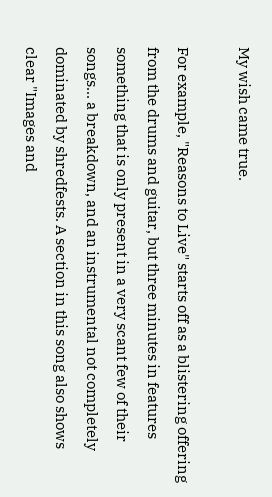My wish came true.

For example, "Reasons to Live" starts off as a blistering offering from the drums and guitar, but three minutes in features something that is only present in a very scant few of their songs... a breakdown, and an instrumental not completely dominated by shredfests. A section in this song also shows clear "Images and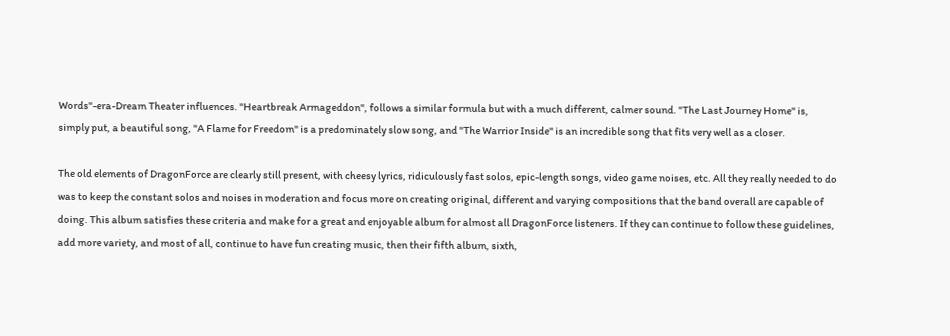Words"-era-Dream Theater influences. "Heartbreak Armageddon", follows a similar formula but with a much different, calmer sound. "The Last Journey Home" is, simply put, a beautiful song, "A Flame for Freedom" is a predominately slow song, and "The Warrior Inside" is an incredible song that fits very well as a closer.

The old elements of DragonForce are clearly still present, with cheesy lyrics, ridiculously fast solos, epic-length songs, video game noises, etc. All they really needed to do was to keep the constant solos and noises in moderation and focus more on creating original, different and varying compositions that the band overall are capable of doing. This album satisfies these criteria and make for a great and enjoyable album for almost all DragonForce listeners. If they can continue to follow these guidelines, add more variety, and most of all, continue to have fun creating music, then their fifth album, sixth,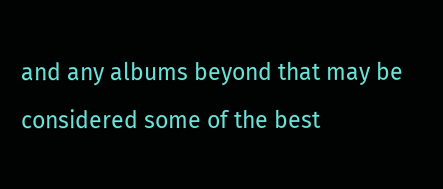and any albums beyond that may be considered some of the best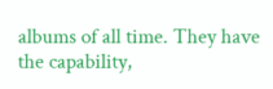albums of all time. They have the capability,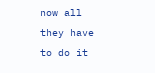now all they have to do it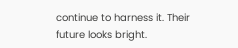continue to harness it. Their future looks bright.